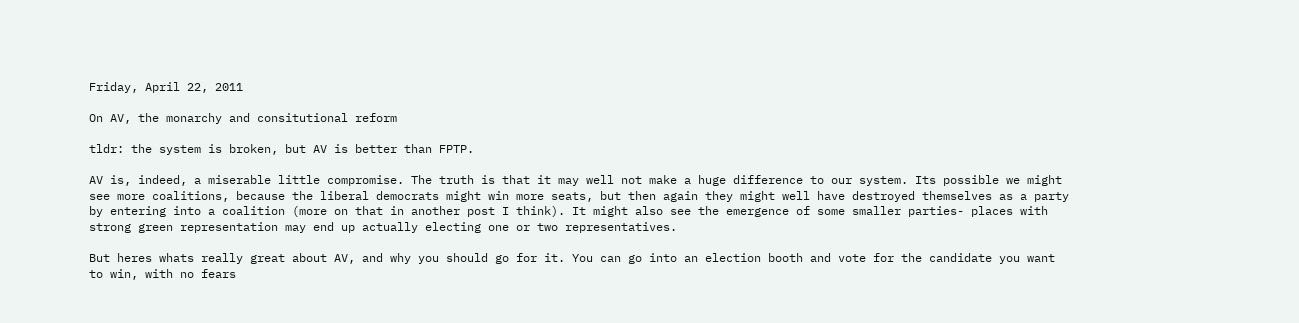Friday, April 22, 2011

On AV, the monarchy and consitutional reform

tldr: the system is broken, but AV is better than FPTP.

AV is, indeed, a miserable little compromise. The truth is that it may well not make a huge difference to our system. Its possible we might see more coalitions, because the liberal democrats might win more seats, but then again they might well have destroyed themselves as a party by entering into a coalition (more on that in another post I think). It might also see the emergence of some smaller parties- places with strong green representation may end up actually electing one or two representatives.

But heres whats really great about AV, and why you should go for it. You can go into an election booth and vote for the candidate you want to win, with no fears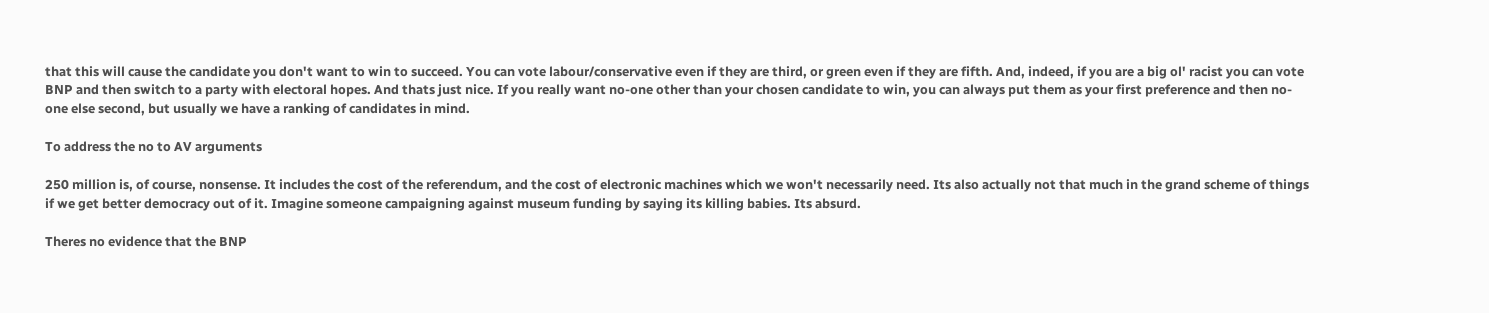that this will cause the candidate you don't want to win to succeed. You can vote labour/conservative even if they are third, or green even if they are fifth. And, indeed, if you are a big ol' racist you can vote BNP and then switch to a party with electoral hopes. And thats just nice. If you really want no-one other than your chosen candidate to win, you can always put them as your first preference and then no-one else second, but usually we have a ranking of candidates in mind.

To address the no to AV arguments

250 million is, of course, nonsense. It includes the cost of the referendum, and the cost of electronic machines which we won't necessarily need. Its also actually not that much in the grand scheme of things if we get better democracy out of it. Imagine someone campaigning against museum funding by saying its killing babies. Its absurd.

Theres no evidence that the BNP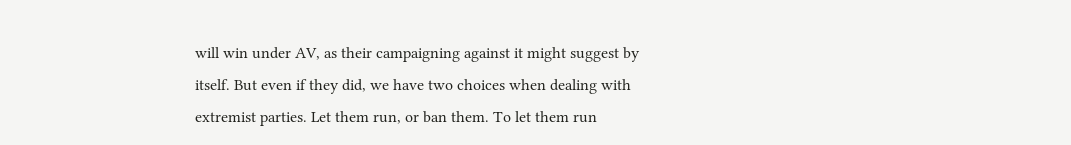will win under AV, as their campaigning against it might suggest by itself. But even if they did, we have two choices when dealing with extremist parties. Let them run, or ban them. To let them run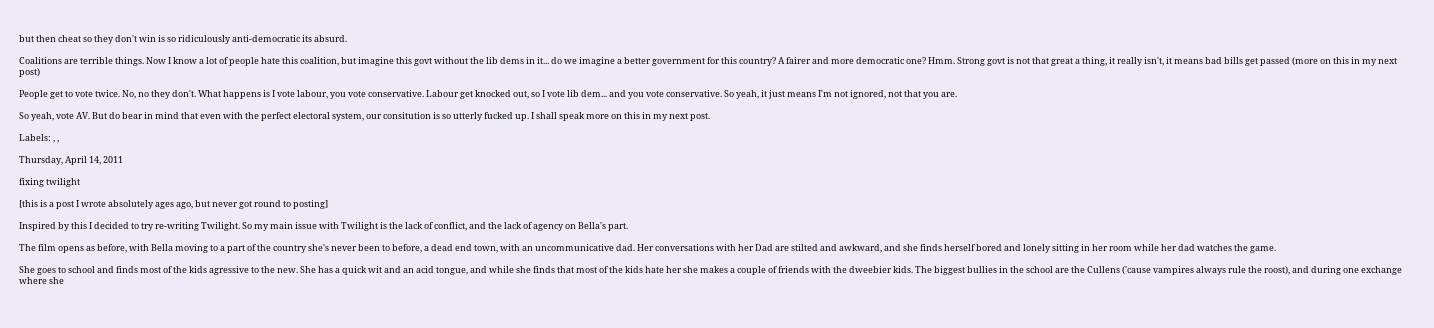but then cheat so they don't win is so ridiculously anti-democratic its absurd.

Coalitions are terrible things. Now I know a lot of people hate this coalition, but imagine this govt without the lib dems in it... do we imagine a better government for this country? A fairer and more democratic one? Hmm. Strong govt is not that great a thing, it really isn't, it means bad bills get passed (more on this in my next post)

People get to vote twice. No, no they don't. What happens is I vote labour, you vote conservative. Labour get knocked out, so I vote lib dem... and you vote conservative. So yeah, it just means I'm not ignored, not that you are.

So yeah, vote AV. But do bear in mind that even with the perfect electoral system, our consitution is so utterly fucked up. I shall speak more on this in my next post.

Labels: , ,

Thursday, April 14, 2011

fixing twilight

[this is a post I wrote absolutely ages ago, but never got round to posting]

Inspired by this I decided to try re-writing Twilight. So my main issue with Twilight is the lack of conflict, and the lack of agency on Bella's part.

The film opens as before, with Bella moving to a part of the country she's never been to before, a dead end town, with an uncommunicative dad. Her conversations with her Dad are stilted and awkward, and she finds herself bored and lonely sitting in her room while her dad watches the game.

She goes to school and finds most of the kids agressive to the new. She has a quick wit and an acid tongue, and while she finds that most of the kids hate her she makes a couple of friends with the dweebier kids. The biggest bullies in the school are the Cullens ('cause vampires always rule the roost), and during one exchange where she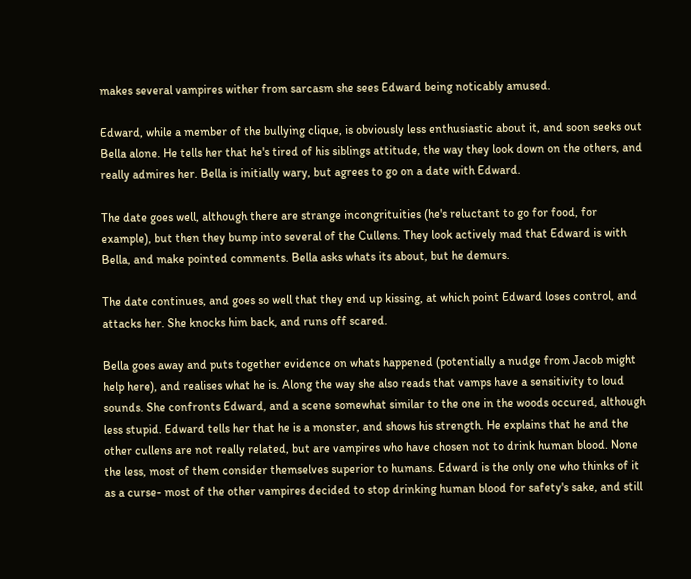makes several vampires wither from sarcasm she sees Edward being noticably amused.

Edward, while a member of the bullying clique, is obviously less enthusiastic about it, and soon seeks out Bella alone. He tells her that he's tired of his siblings attitude, the way they look down on the others, and really admires her. Bella is initially wary, but agrees to go on a date with Edward.

The date goes well, although there are strange incongrituities (he's reluctant to go for food, for example), but then they bump into several of the Cullens. They look actively mad that Edward is with Bella, and make pointed comments. Bella asks whats its about, but he demurs.

The date continues, and goes so well that they end up kissing, at which point Edward loses control, and attacks her. She knocks him back, and runs off scared.

Bella goes away and puts together evidence on whats happened (potentially a nudge from Jacob might help here), and realises what he is. Along the way she also reads that vamps have a sensitivity to loud sounds. She confronts Edward, and a scene somewhat similar to the one in the woods occured, although less stupid. Edward tells her that he is a monster, and shows his strength. He explains that he and the other cullens are not really related, but are vampires who have chosen not to drink human blood. None the less, most of them consider themselves superior to humans. Edward is the only one who thinks of it as a curse- most of the other vampires decided to stop drinking human blood for safety's sake, and still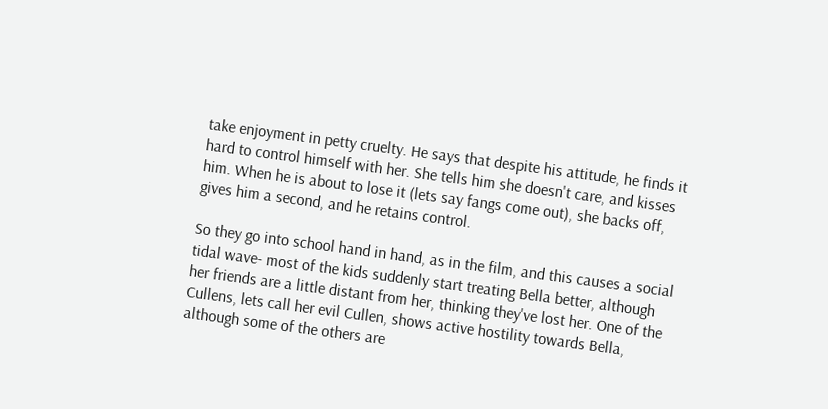take enjoyment in petty cruelty. He says that despite his attitude, he finds it hard to control himself with her. She tells him she doesn't care, and kisses him. When he is about to lose it (lets say fangs come out), she backs off, gives him a second, and he retains control.

So they go into school hand in hand, as in the film, and this causes a social tidal wave- most of the kids suddenly start treating Bella better, although her friends are a little distant from her, thinking they've lost her. One of the Cullens, lets call her evil Cullen, shows active hostility towards Bella, although some of the others are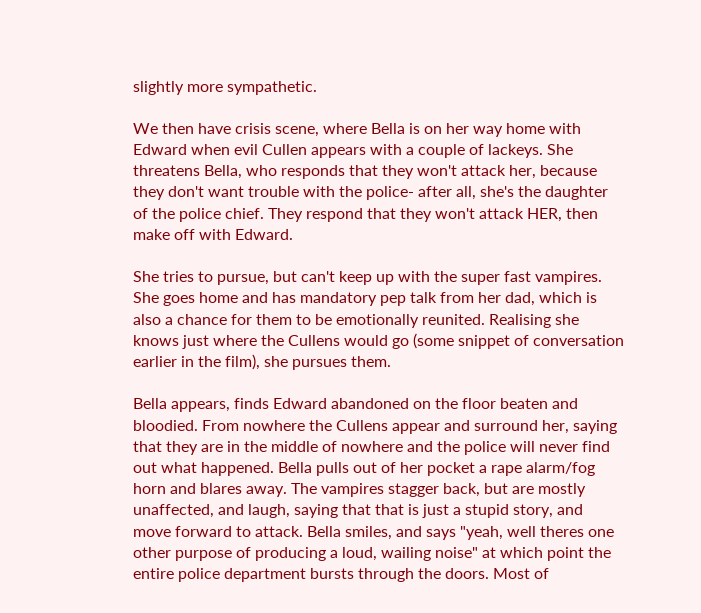slightly more sympathetic.

We then have crisis scene, where Bella is on her way home with Edward when evil Cullen appears with a couple of lackeys. She threatens Bella, who responds that they won't attack her, because they don't want trouble with the police- after all, she's the daughter of the police chief. They respond that they won't attack HER, then make off with Edward.

She tries to pursue, but can't keep up with the super fast vampires. She goes home and has mandatory pep talk from her dad, which is also a chance for them to be emotionally reunited. Realising she knows just where the Cullens would go (some snippet of conversation earlier in the film), she pursues them.

Bella appears, finds Edward abandoned on the floor beaten and bloodied. From nowhere the Cullens appear and surround her, saying that they are in the middle of nowhere and the police will never find out what happened. Bella pulls out of her pocket a rape alarm/fog horn and blares away. The vampires stagger back, but are mostly unaffected, and laugh, saying that that is just a stupid story, and move forward to attack. Bella smiles, and says "yeah, well theres one other purpose of producing a loud, wailing noise" at which point the entire police department bursts through the doors. Most of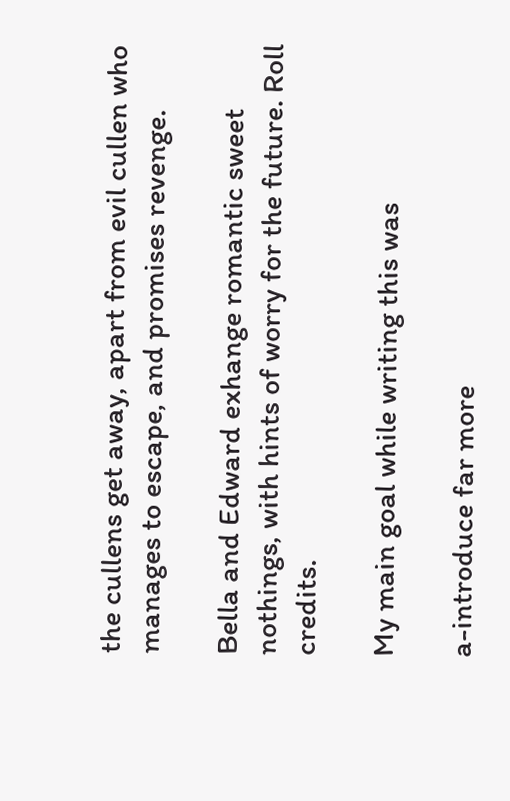the cullens get away, apart from evil cullen who manages to escape, and promises revenge.

Bella and Edward exhange romantic sweet nothings, with hints of worry for the future. Roll credits.

My main goal while writing this was

a-introduce far more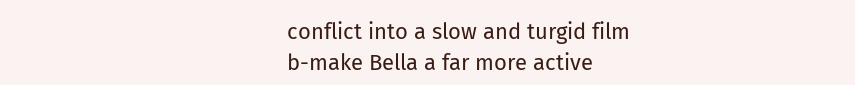conflict into a slow and turgid film
b-make Bella a far more active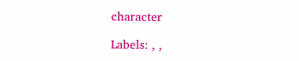character

Labels: , ,